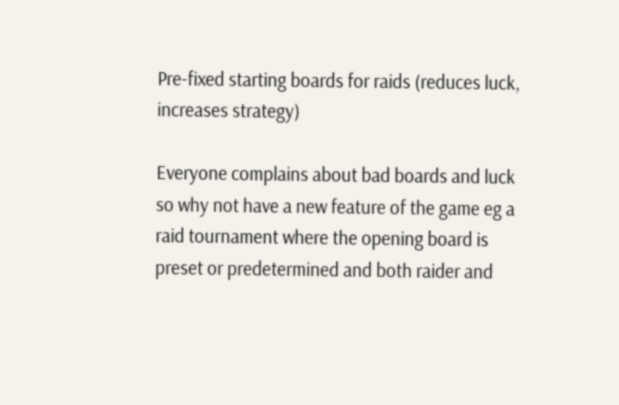Pre-fixed starting boards for raids (reduces luck, increases strategy)

Everyone complains about bad boards and luck so why not have a new feature of the game eg a raid tournament where the opening board is preset or predetermined and both raider and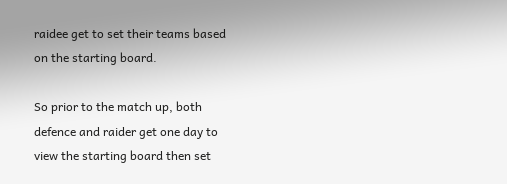raidee get to set their teams based on the starting board.

So prior to the match up, both defence and raider get one day to view the starting board then set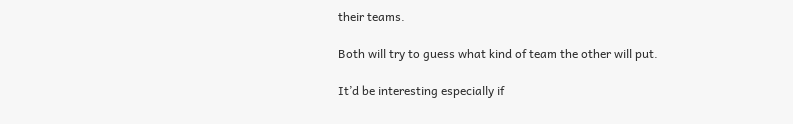their teams.

Both will try to guess what kind of team the other will put.

It’d be interesting especially if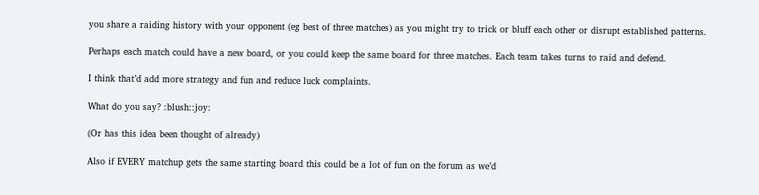you share a raiding history with your opponent (eg best of three matches) as you might try to trick or bluff each other or disrupt established patterns.

Perhaps each match could have a new board, or you could keep the same board for three matches. Each team takes turns to raid and defend.

I think that’d add more strategy and fun and reduce luck complaints.

What do you say? :blush::joy:

(Or has this idea been thought of already)

Also if EVERY matchup gets the same starting board this could be a lot of fun on the forum as we’d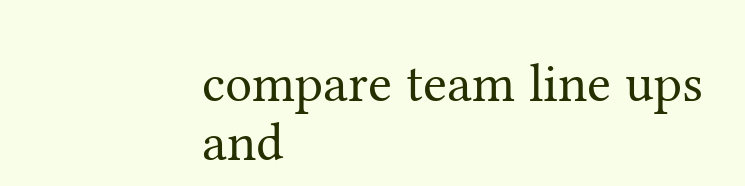compare team line ups and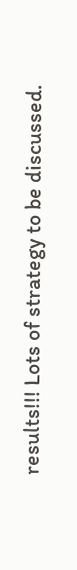results!!! Lots of strategy to be discussed.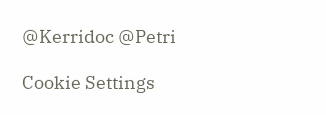@Kerridoc @Petri

Cookie Settings